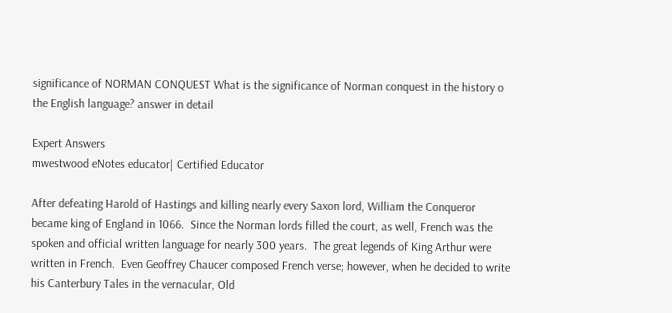significance of NORMAN CONQUEST What is the significance of Norman conquest in the history o the English language? answer in detail

Expert Answers
mwestwood eNotes educator| Certified Educator

After defeating Harold of Hastings and killing nearly every Saxon lord, William the Conqueror became king of England in 1066.  Since the Norman lords filled the court, as well, French was the spoken and official written language for nearly 300 years.  The great legends of King Arthur were written in French.  Even Geoffrey Chaucer composed French verse; however, when he decided to write his Canterbury Tales in the vernacular, Old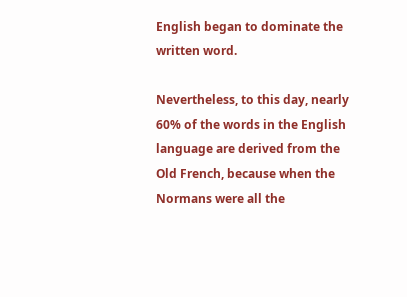English began to dominate the written word.

Nevertheless, to this day, nearly 60% of the words in the English language are derived from the Old French, because when the Normans were all the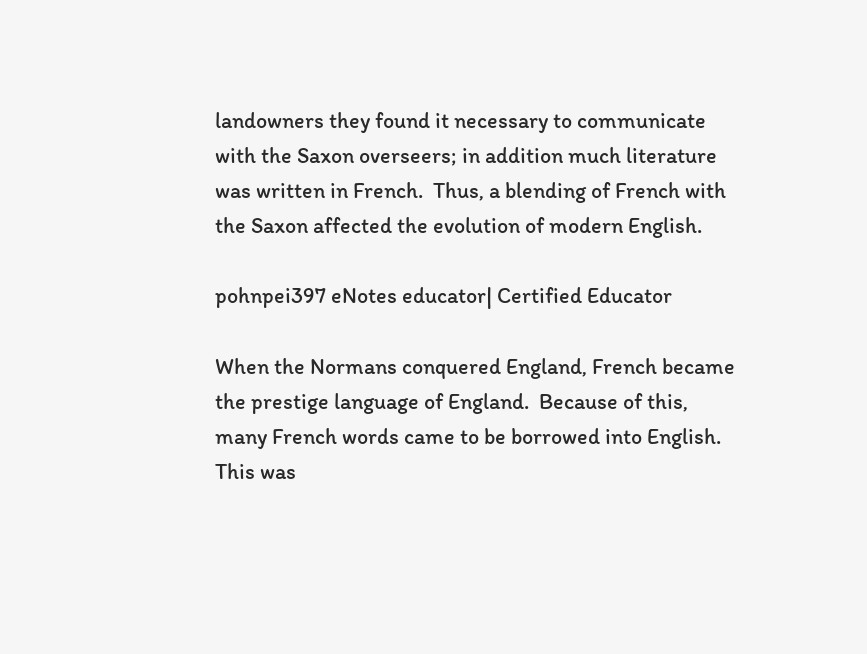landowners they found it necessary to communicate with the Saxon overseers; in addition much literature was written in French.  Thus, a blending of French with the Saxon affected the evolution of modern English.

pohnpei397 eNotes educator| Certified Educator

When the Normans conquered England, French became the prestige language of England.  Because of this, many French words came to be borrowed into English.  This was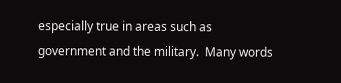especially true in areas such as government and the military.  Many words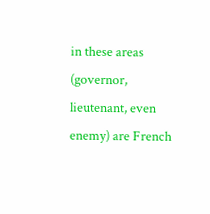in these areas (governor, lieutenant, even enemy) are French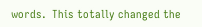words.  This totally changed the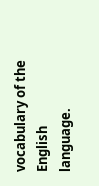vocabulary of the English language.